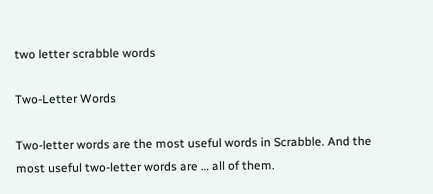two letter scrabble words

Two-Letter Words

Two-letter words are the most useful words in Scrabble. And the most useful two-letter words are … all of them.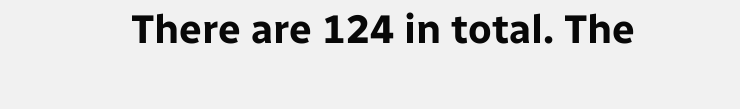There are 124 in total. The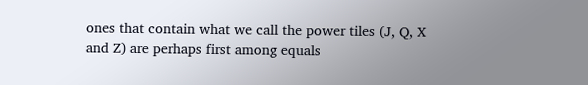ones that contain what we call the power tiles (J, Q, X and Z) are perhaps first among equals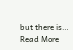but there is… Read More